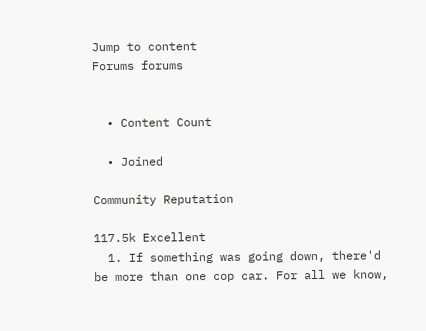Jump to content
Forums forums


  • Content Count

  • Joined

Community Reputation

117.5k Excellent
  1. If something was going down, there'd be more than one cop car. For all we know,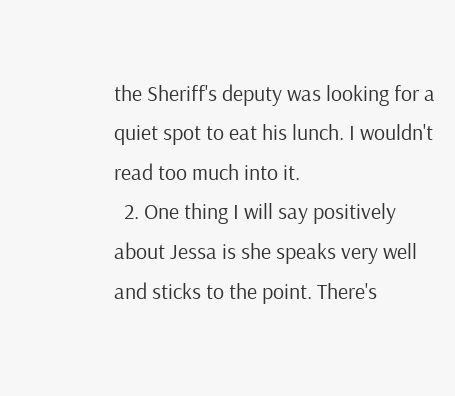the Sheriff's deputy was looking for a quiet spot to eat his lunch. I wouldn't read too much into it.
  2. One thing I will say positively about Jessa is she speaks very well and sticks to the point. There's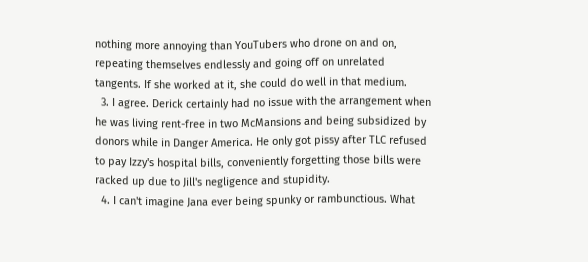nothing more annoying than YouTubers who drone on and on, repeating themselves endlessly and going off on unrelated tangents. If she worked at it, she could do well in that medium.
  3. I agree. Derick certainly had no issue with the arrangement when he was living rent-free in two McMansions and being subsidized by donors while in Danger America. He only got pissy after TLC refused to pay Izzy's hospital bills, conveniently forgetting those bills were racked up due to Jill's negligence and stupidity.
  4. I can't imagine Jana ever being spunky or rambunctious. What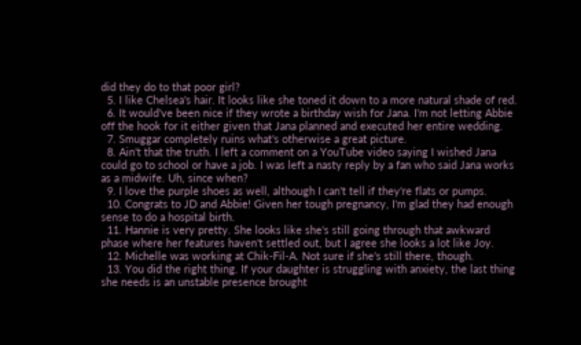did they do to that poor girl?
  5. I like Chelsea's hair. It looks like she toned it down to a more natural shade of red.
  6. It would've been nice if they wrote a birthday wish for Jana. I'm not letting Abbie off the hook for it either given that Jana planned and executed her entire wedding.
  7. Smuggar completely ruins what's otherwise a great picture.
  8. Ain't that the truth. I left a comment on a YouTube video saying I wished Jana could go to school or have a job. I was left a nasty reply by a fan who said Jana works as a midwife. Uh, since when?
  9. I love the purple shoes as well, although I can't tell if they're flats or pumps.
  10. Congrats to JD and Abbie! Given her tough pregnancy, I'm glad they had enough sense to do a hospital birth.
  11. Hannie is very pretty. She looks like she's still going through that awkward phase where her features haven't settled out, but I agree she looks a lot like Joy.
  12. Michelle was working at Chik-Fil-A. Not sure if she's still there, though.
  13. You did the right thing. If your daughter is struggling with anxiety, the last thing she needs is an unstable presence brought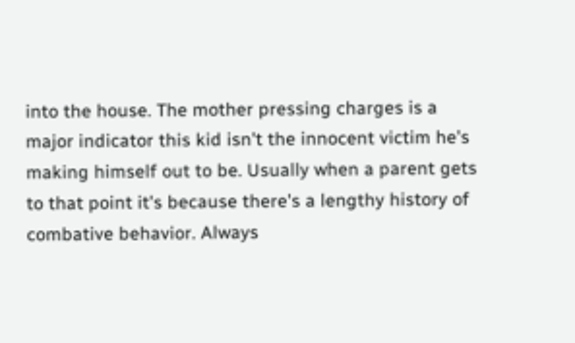into the house. The mother pressing charges is a major indicator this kid isn't the innocent victim he's making himself out to be. Usually when a parent gets to that point it's because there's a lengthy history of combative behavior. Always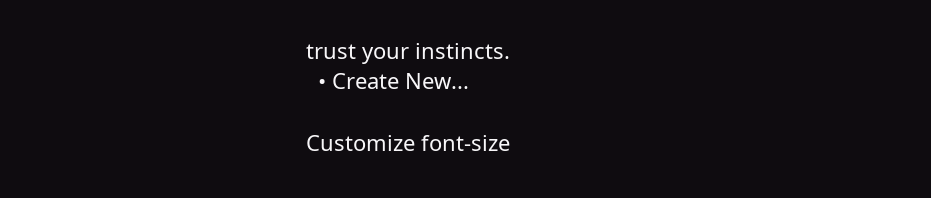trust your instincts.
  • Create New...

Customize font-size